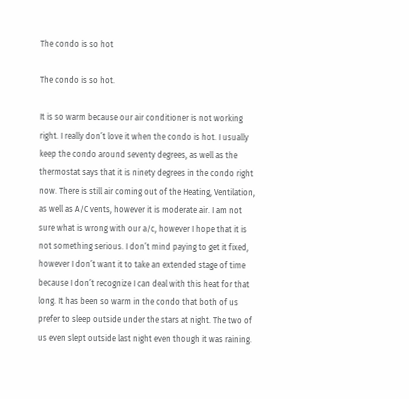The condo is so hot

The condo is so hot.

It is so warm because our air conditioner is not working right. I really don’t love it when the condo is hot. I usually keep the condo around seventy degrees, as well as the thermostat says that it is ninety degrees in the condo right now. There is still air coming out of the Heating, Ventilation, as well as A/C vents, however it is moderate air. I am not sure what is wrong with our a/c, however I hope that it is not something serious. I don’t mind paying to get it fixed, however I don’t want it to take an extended stage of time because I don’t recognize I can deal with this heat for that long. It has been so warm in the condo that both of us prefer to sleep outside under the stars at night. The two of us even slept outside last night even though it was raining.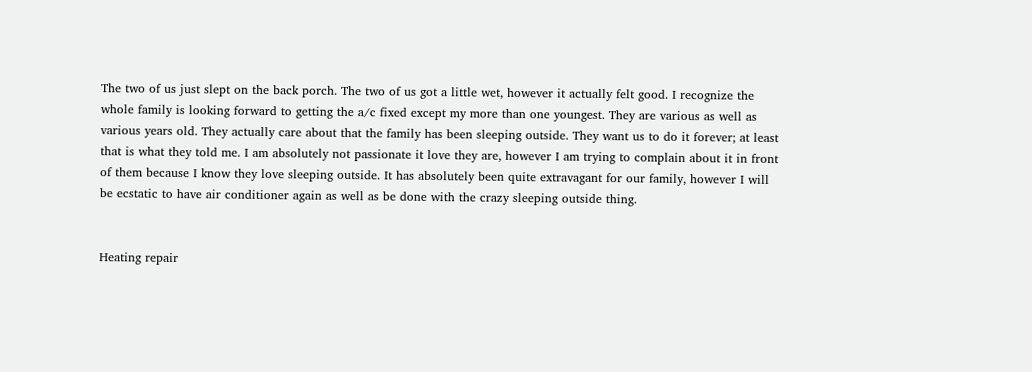The two of us just slept on the back porch. The two of us got a little wet, however it actually felt good. I recognize the whole family is looking forward to getting the a/c fixed except my more than one youngest. They are various as well as various years old. They actually care about that the family has been sleeping outside. They want us to do it forever; at least that is what they told me. I am absolutely not passionate it love they are, however I am trying to complain about it in front of them because I know they love sleeping outside. It has absolutely been quite extravagant for our family, however I will be ecstatic to have air conditioner again as well as be done with the crazy sleeping outside thing.


Heating repair